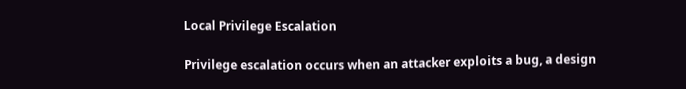Local Privilege Escalation

Privilege escalation occurs when an attacker exploits a bug, a design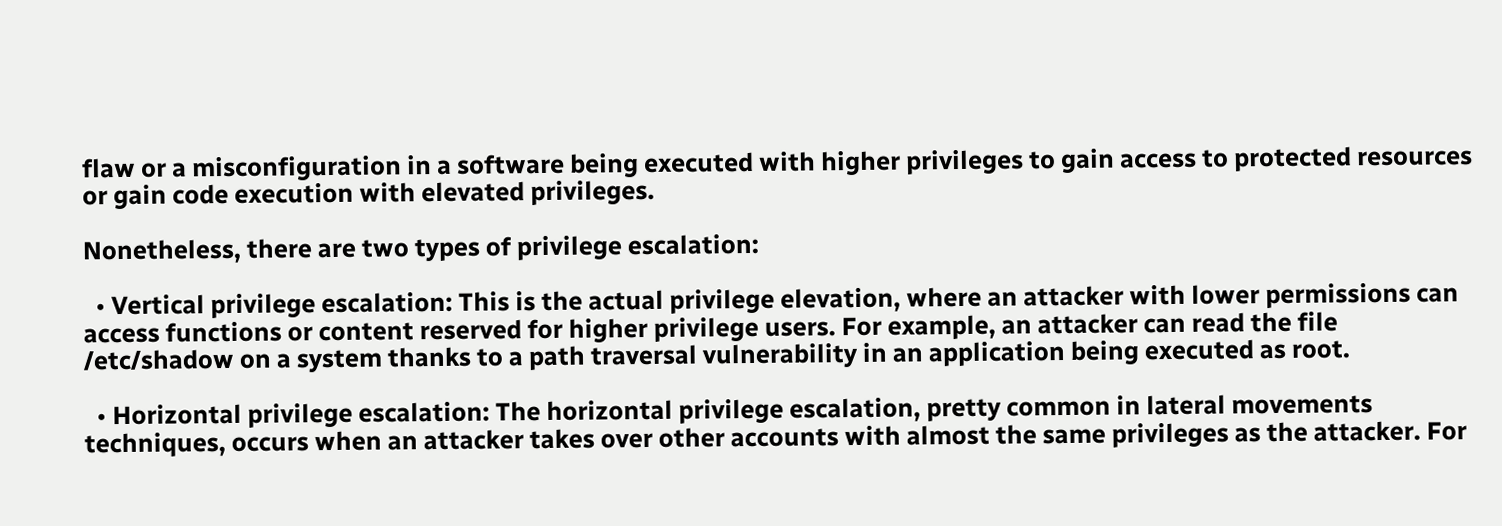flaw or a misconfiguration in a software being executed with higher privileges to gain access to protected resources or gain code execution with elevated privileges.

Nonetheless, there are two types of privilege escalation:

  • Vertical privilege escalation: This is the actual privilege elevation, where an attacker with lower permissions can access functions or content reserved for higher privilege users. For example, an attacker can read the file /etc/shadow on a system thanks to a path traversal vulnerability in an application being executed as root.

  • Horizontal privilege escalation: The horizontal privilege escalation, pretty common in lateral movements techniques, occurs when an attacker takes over other accounts with almost the same privileges as the attacker. For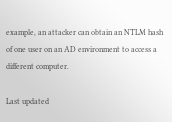example, an attacker can obtain an NTLM hash of one user on an AD environment to access a different computer.

Last updated